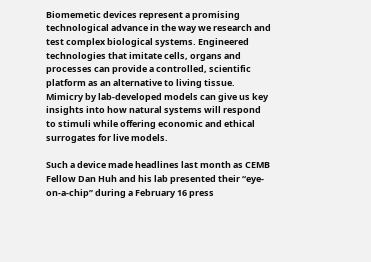Biomemetic devices represent a promising technological advance in the way we research and test complex biological systems. Engineered technologies that imitate cells, organs and processes can provide a controlled, scientific platform as an alternative to living tissue. Mimicry by lab-developed models can give us key insights into how natural systems will respond to stimuli while offering economic and ethical surrogates for live models.

Such a device made headlines last month as CEMB Fellow Dan Huh and his lab presented their “eye-on-a-chip” during a February 16 press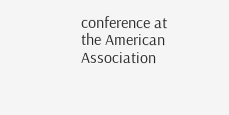conference at the American Association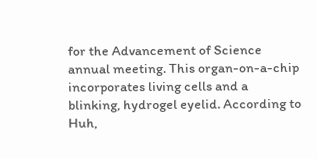for the Advancement of Science annual meeting. This organ-on-a-chip incorporates living cells and a blinking, hydrogel eyelid. According to Huh,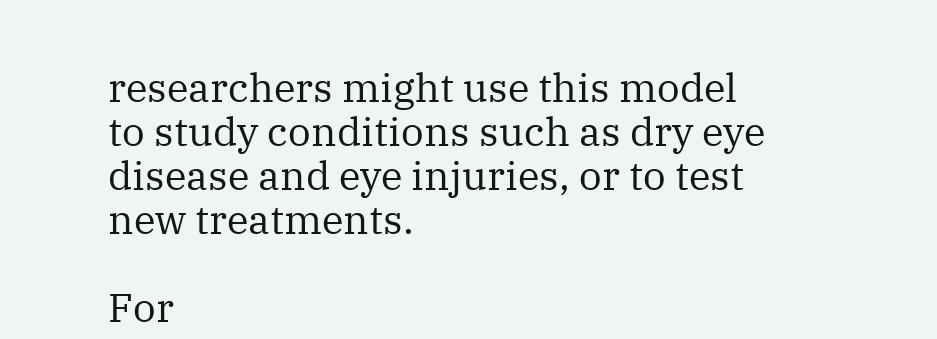researchers might use this model to study conditions such as dry eye disease and eye injuries, or to test new treatments.

For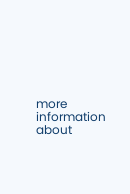more information about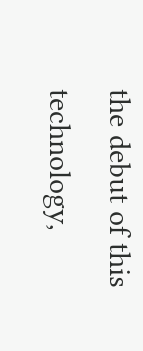the debut of this technology,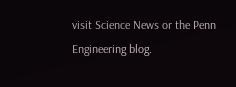visit Science News or the Penn Engineering blog.